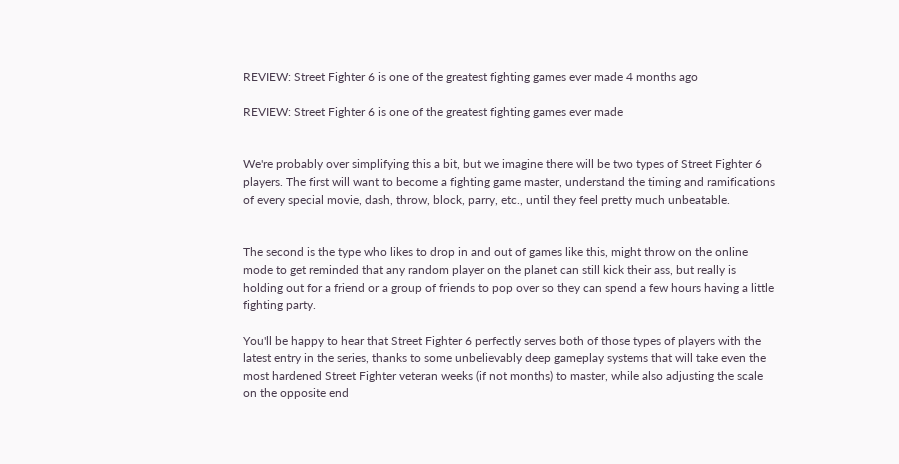REVIEW: Street Fighter 6 is one of the greatest fighting games ever made 4 months ago

REVIEW: Street Fighter 6 is one of the greatest fighting games ever made


We're probably over simplifying this a bit, but we imagine there will be two types of Street Fighter 6 players. The first will want to become a fighting game master, understand the timing and ramifications of every special movie, dash, throw, block, parry, etc., until they feel pretty much unbeatable.


The second is the type who likes to drop in and out of games like this, might throw on the online mode to get reminded that any random player on the planet can still kick their ass, but really is holding out for a friend or a group of friends to pop over so they can spend a few hours having a little fighting party.

You'll be happy to hear that Street Fighter 6 perfectly serves both of those types of players with the latest entry in the series, thanks to some unbelievably deep gameplay systems that will take even the most hardened Street Fighter veteran weeks (if not months) to master, while also adjusting the scale on the opposite end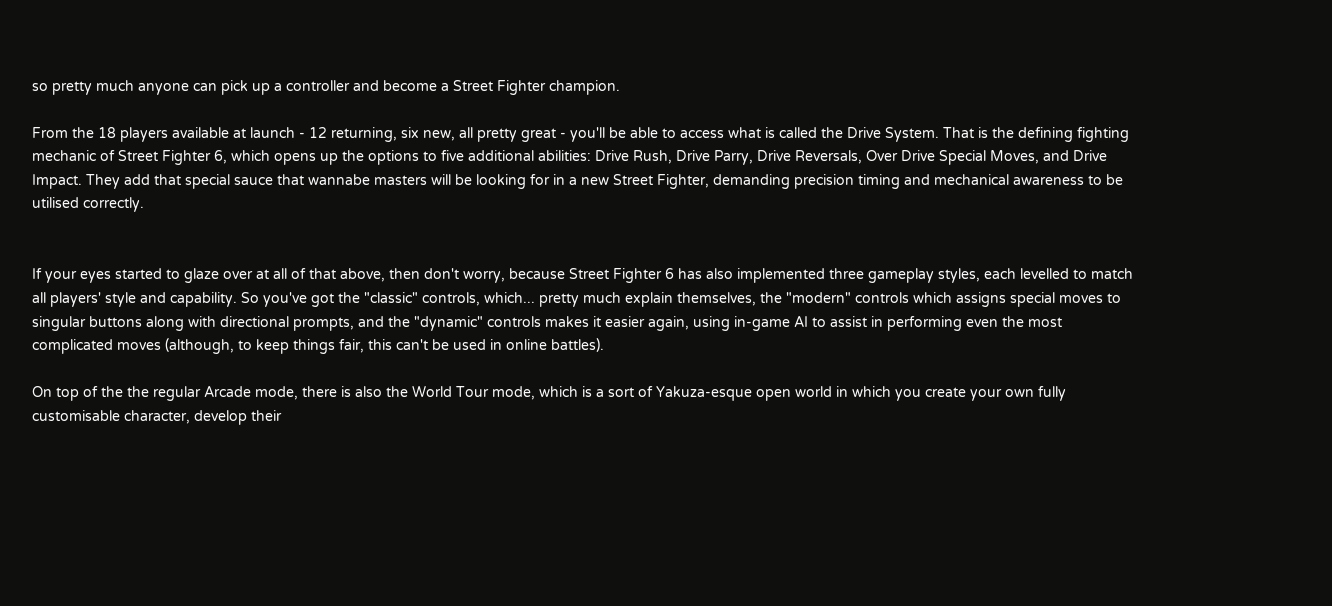so pretty much anyone can pick up a controller and become a Street Fighter champion.

From the 18 players available at launch - 12 returning, six new, all pretty great - you'll be able to access what is called the Drive System. That is the defining fighting mechanic of Street Fighter 6, which opens up the options to five additional abilities: Drive Rush, Drive Parry, Drive Reversals, Over Drive Special Moves, and Drive Impact. They add that special sauce that wannabe masters will be looking for in a new Street Fighter, demanding precision timing and mechanical awareness to be utilised correctly.


If your eyes started to glaze over at all of that above, then don't worry, because Street Fighter 6 has also implemented three gameplay styles, each levelled to match all players' style and capability. So you've got the "classic" controls, which... pretty much explain themselves, the "modern" controls which assigns special moves to singular buttons along with directional prompts, and the "dynamic" controls makes it easier again, using in-game AI to assist in performing even the most complicated moves (although, to keep things fair, this can't be used in online battles).

On top of the the regular Arcade mode, there is also the World Tour mode, which is a sort of Yakuza-esque open world in which you create your own fully customisable character, develop their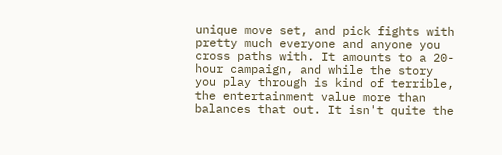unique move set, and pick fights with pretty much everyone and anyone you cross paths with. It amounts to a 20-hour campaign, and while the story you play through is kind of terrible, the entertainment value more than balances that out. It isn't quite the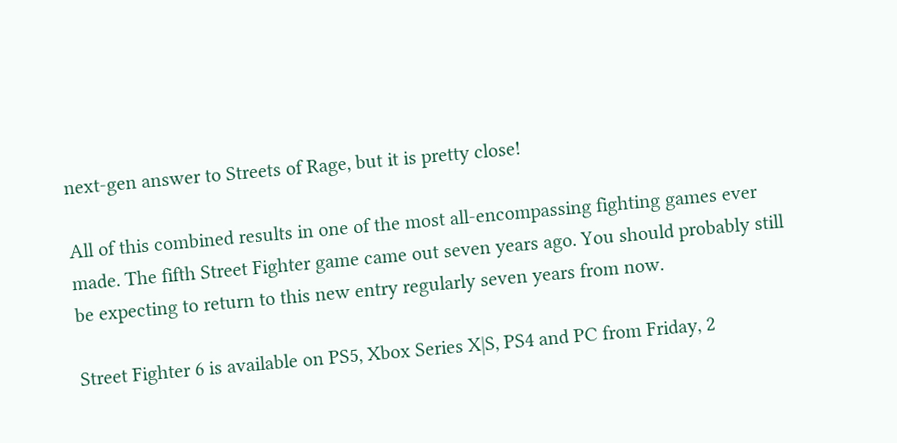next-gen answer to Streets of Rage, but it is pretty close!

All of this combined results in one of the most all-encompassing fighting games ever made. The fifth Street Fighter game came out seven years ago. You should probably still be expecting to return to this new entry regularly seven years from now.

Street Fighter 6 is available on PS5, Xbox Series X|S, PS4 and PC from Friday, 2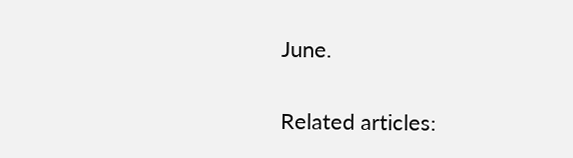June.


Related articles: